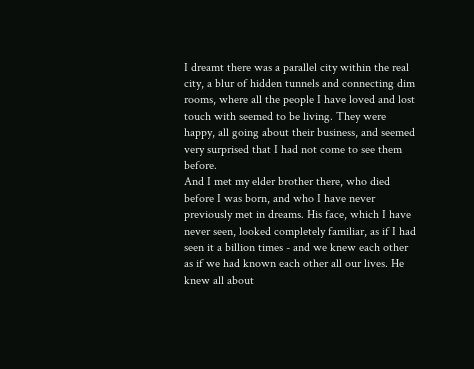I dreamt there was a parallel city within the real city, a blur of hidden tunnels and connecting dim rooms, where all the people I have loved and lost touch with seemed to be living. They were happy, all going about their business, and seemed very surprised that I had not come to see them before.
And I met my elder brother there, who died before I was born, and who I have never previously met in dreams. His face, which I have never seen, looked completely familiar, as if I had seen it a billion times - and we knew each other as if we had known each other all our lives. He knew all about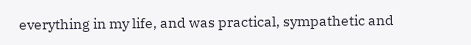everything in my life, and was practical, sympathetic and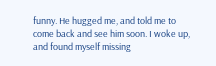funny. He hugged me, and told me to come back and see him soon. I woke up, and found myself missing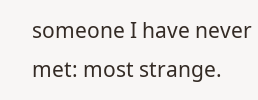someone I have never met: most strange.